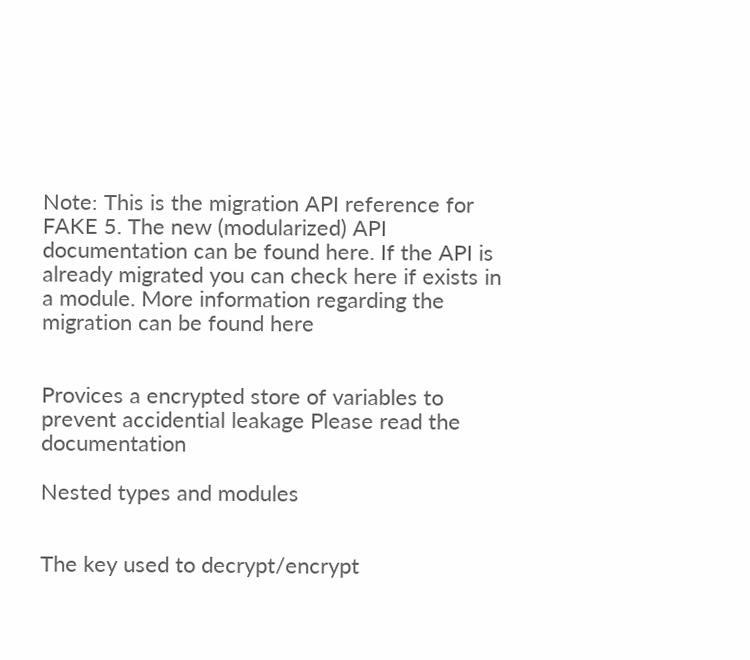Note: This is the migration API reference for FAKE 5. The new (modularized) API documentation can be found here. If the API is already migrated you can check here if exists in a module. More information regarding the migration can be found here


Provices a encrypted store of variables to prevent accidential leakage Please read the documentation

Nested types and modules


The key used to decrypt/encrypt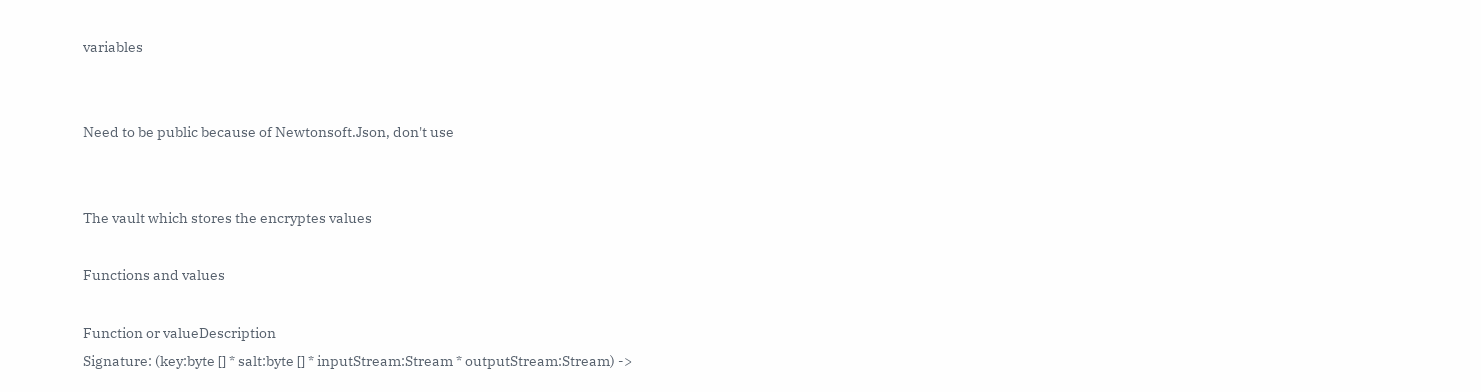variables


Need to be public because of Newtonsoft.Json, don't use


The vault which stores the encryptes values

Functions and values

Function or valueDescription
Signature: (key:byte [] * salt:byte [] * inputStream:Stream * outputStream:Stream) ->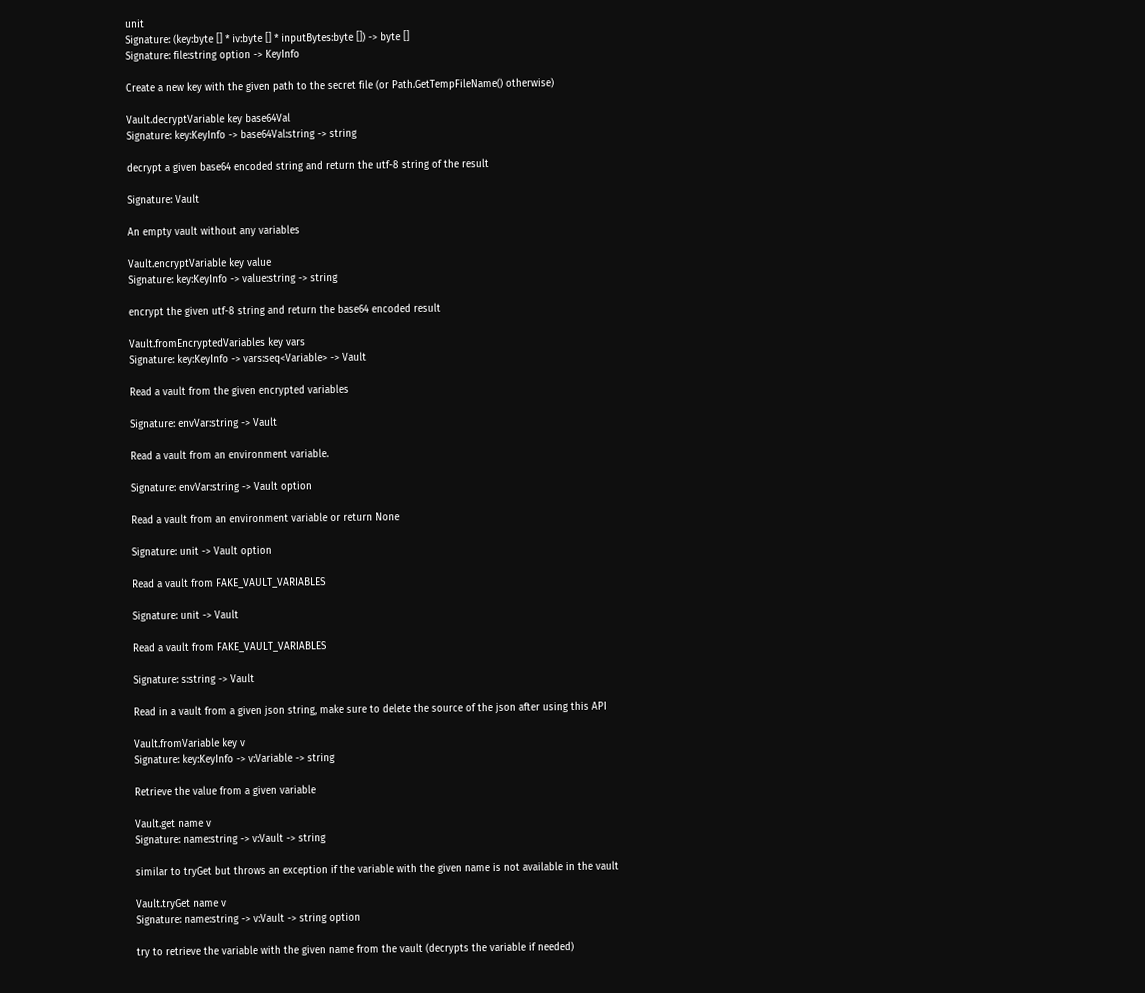unit
Signature: (key:byte [] * iv:byte [] * inputBytes:byte []) -> byte []
Signature: file:string option -> KeyInfo

Create a new key with the given path to the secret file (or Path.GetTempFileName() otherwise)

Vault.decryptVariable key base64Val
Signature: key:KeyInfo -> base64Val:string -> string

decrypt a given base64 encoded string and return the utf-8 string of the result

Signature: Vault

An empty vault without any variables

Vault.encryptVariable key value
Signature: key:KeyInfo -> value:string -> string

encrypt the given utf-8 string and return the base64 encoded result

Vault.fromEncryptedVariables key vars
Signature: key:KeyInfo -> vars:seq<Variable> -> Vault

Read a vault from the given encrypted variables

Signature: envVar:string -> Vault

Read a vault from an environment variable.

Signature: envVar:string -> Vault option

Read a vault from an environment variable or return None

Signature: unit -> Vault option

Read a vault from FAKE_VAULT_VARIABLES

Signature: unit -> Vault

Read a vault from FAKE_VAULT_VARIABLES

Signature: s:string -> Vault

Read in a vault from a given json string, make sure to delete the source of the json after using this API

Vault.fromVariable key v
Signature: key:KeyInfo -> v:Variable -> string

Retrieve the value from a given variable

Vault.get name v
Signature: name:string -> v:Vault -> string

similar to tryGet but throws an exception if the variable with the given name is not available in the vault

Vault.tryGet name v
Signature: name:string -> v:Vault -> string option

try to retrieve the variable with the given name from the vault (decrypts the variable if needed)